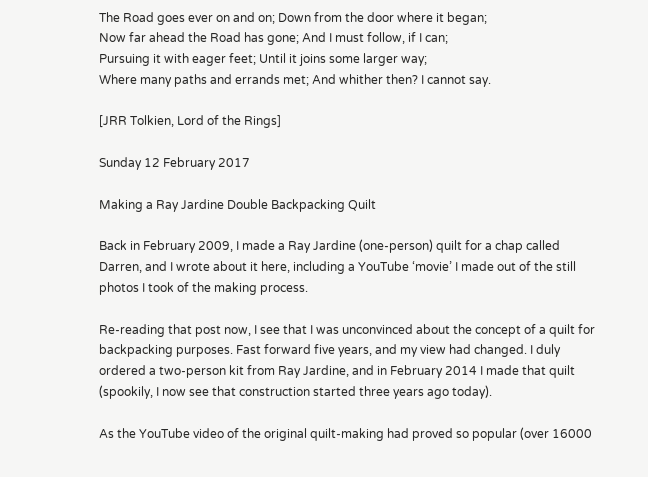The Road goes ever on and on; Down from the door where it began;
Now far ahead the Road has gone; And I must follow, if I can;
Pursuing it with eager feet; Until it joins some larger way;
Where many paths and errands met; And whither then? I cannot say.

[JRR Tolkien, Lord of the Rings]

Sunday 12 February 2017

Making a Ray Jardine Double Backpacking Quilt

Back in February 2009, I made a Ray Jardine (one-person) quilt for a chap called Darren, and I wrote about it here, including a YouTube ‘movie’ I made out of the still photos I took of the making process.

Re-reading that post now, I see that I was unconvinced about the concept of a quilt for backpacking purposes. Fast forward five years, and my view had changed. I duly ordered a two-person kit from Ray Jardine, and in February 2014 I made that quilt (spookily, I now see that construction started three years ago today).

As the YouTube video of the original quilt-making had proved so popular (over 16000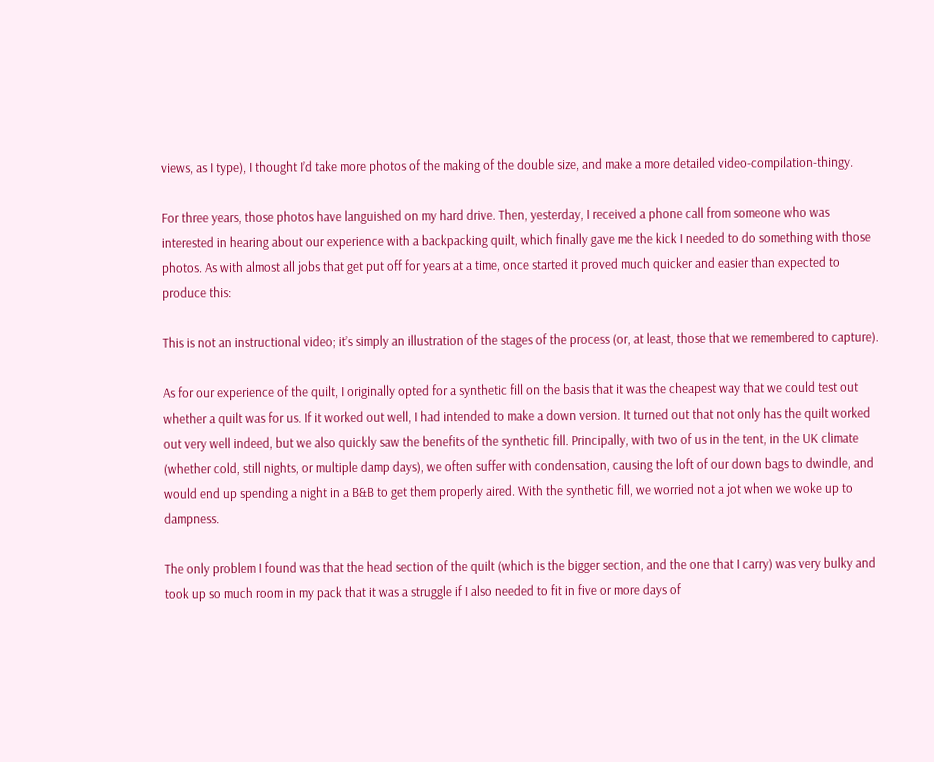views, as I type), I thought I’d take more photos of the making of the double size, and make a more detailed video-compilation-thingy.

For three years, those photos have languished on my hard drive. Then, yesterday, I received a phone call from someone who was interested in hearing about our experience with a backpacking quilt, which finally gave me the kick I needed to do something with those photos. As with almost all jobs that get put off for years at a time, once started it proved much quicker and easier than expected to produce this:

This is not an instructional video; it’s simply an illustration of the stages of the process (or, at least, those that we remembered to capture).

As for our experience of the quilt, I originally opted for a synthetic fill on the basis that it was the cheapest way that we could test out whether a quilt was for us. If it worked out well, I had intended to make a down version. It turned out that not only has the quilt worked out very well indeed, but we also quickly saw the benefits of the synthetic fill. Principally, with two of us in the tent, in the UK climate (whether cold, still nights, or multiple damp days), we often suffer with condensation, causing the loft of our down bags to dwindle, and would end up spending a night in a B&B to get them properly aired. With the synthetic fill, we worried not a jot when we woke up to dampness.

The only problem I found was that the head section of the quilt (which is the bigger section, and the one that I carry) was very bulky and took up so much room in my pack that it was a struggle if I also needed to fit in five or more days of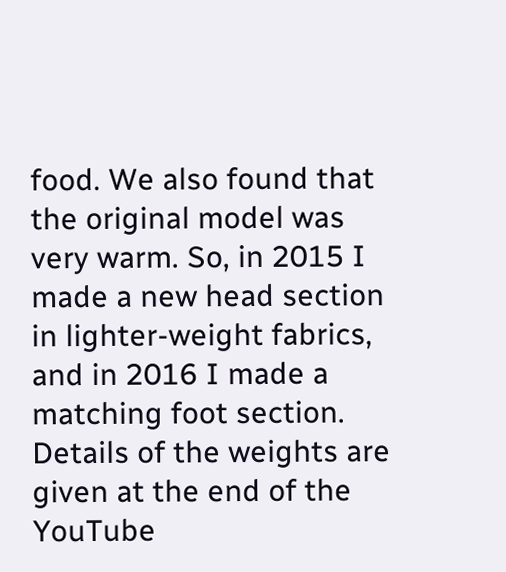food. We also found that the original model was very warm. So, in 2015 I made a new head section in lighter-weight fabrics, and in 2016 I made a matching foot section. Details of the weights are given at the end of the YouTube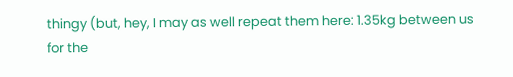thingy (but, hey, I may as well repeat them here: 1.35kg between us for the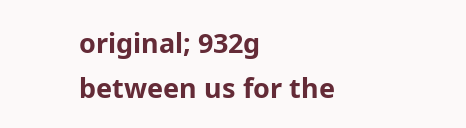original; 932g between us for the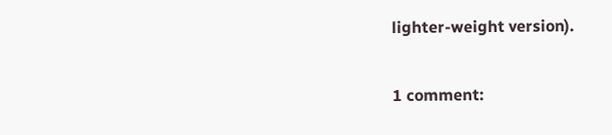lighter-weight version).

1 comment: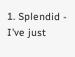1. Splendid - I've just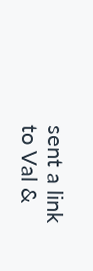sent a link to Val &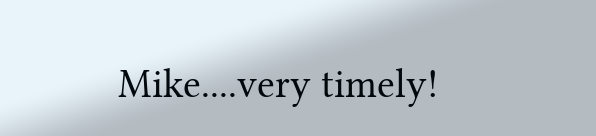Mike....very timely!